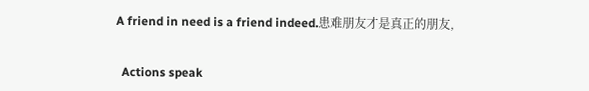A friend in need is a friend indeed.患难朋友才是真正的朋友,


  Actions speak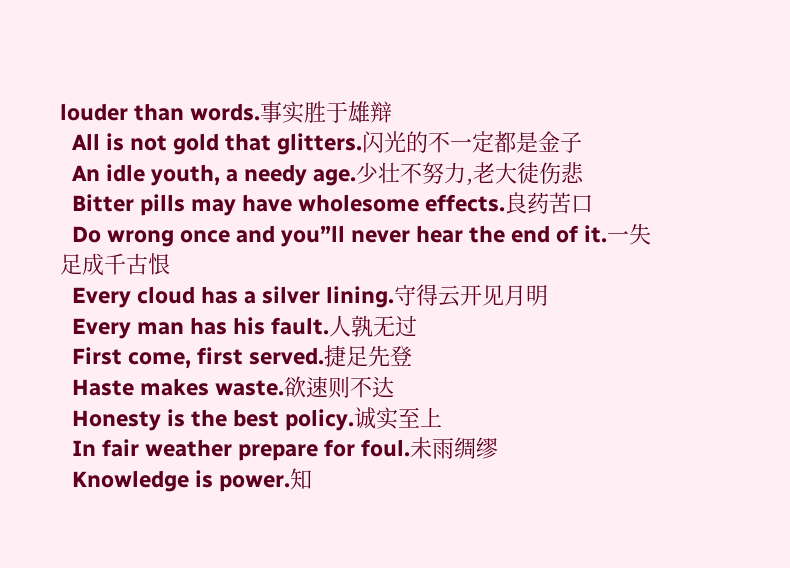louder than words.事实胜于雄辩
  All is not gold that glitters.闪光的不一定都是金子
  An idle youth, a needy age.少壮不努力,老大徒伤悲
  Bitter pills may have wholesome effects.良药苦口
  Do wrong once and you”ll never hear the end of it.一失足成千古恨
  Every cloud has a silver lining.守得云开见月明
  Every man has his fault.人孰无过
  First come, first served.捷足先登
  Haste makes waste.欲速则不达
  Honesty is the best policy.诚实至上
  In fair weather prepare for foul.未雨绸缪
  Knowledge is power.知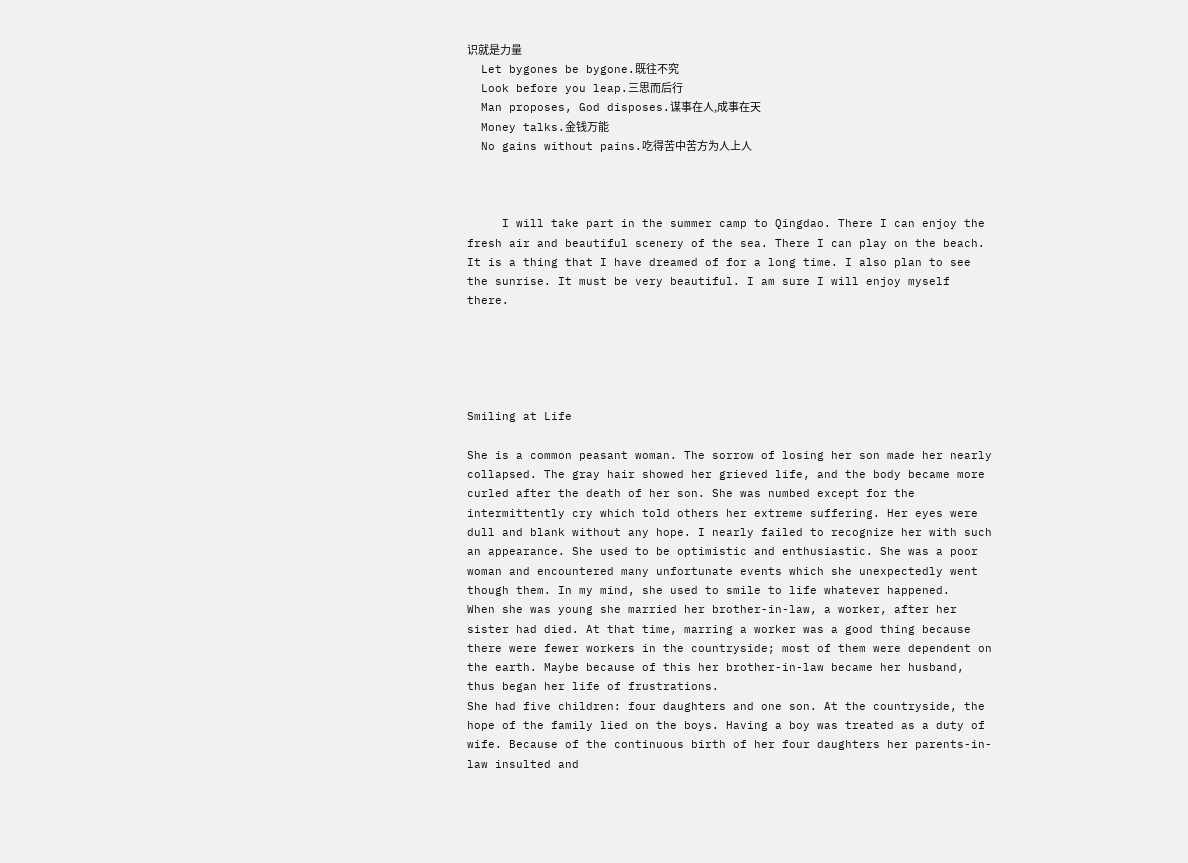识就是力量
  Let bygones be bygone.既往不究
  Look before you leap.三思而后行
  Man proposes, God disposes.谋事在人,成事在天
  Money talks.金钱万能
  No gains without pains.吃得苦中苦方为人上人



     I will take part in the summer camp to Qingdao. There I can enjoy the fresh air and beautiful scenery of the sea. There I can play on the beach. It is a thing that I have dreamed of for a long time. I also plan to see the sunrise. It must be very beautiful. I am sure I will enjoy myself there.





Smiling at Life

She is a common peasant woman. The sorrow of losing her son made her nearly collapsed. The gray hair showed her grieved life, and the body became more curled after the death of her son. She was numbed except for the intermittently cry which told others her extreme suffering. Her eyes were dull and blank without any hope. I nearly failed to recognize her with such an appearance. She used to be optimistic and enthusiastic. She was a poor woman and encountered many unfortunate events which she unexpectedly went though them. In my mind, she used to smile to life whatever happened.
When she was young she married her brother-in-law, a worker, after her sister had died. At that time, marring a worker was a good thing because there were fewer workers in the countryside; most of them were dependent on the earth. Maybe because of this her brother-in-law became her husband, thus began her life of frustrations.
She had five children: four daughters and one son. At the countryside, the hope of the family lied on the boys. Having a boy was treated as a duty of wife. Because of the continuous birth of her four daughters her parents-in-law insulted and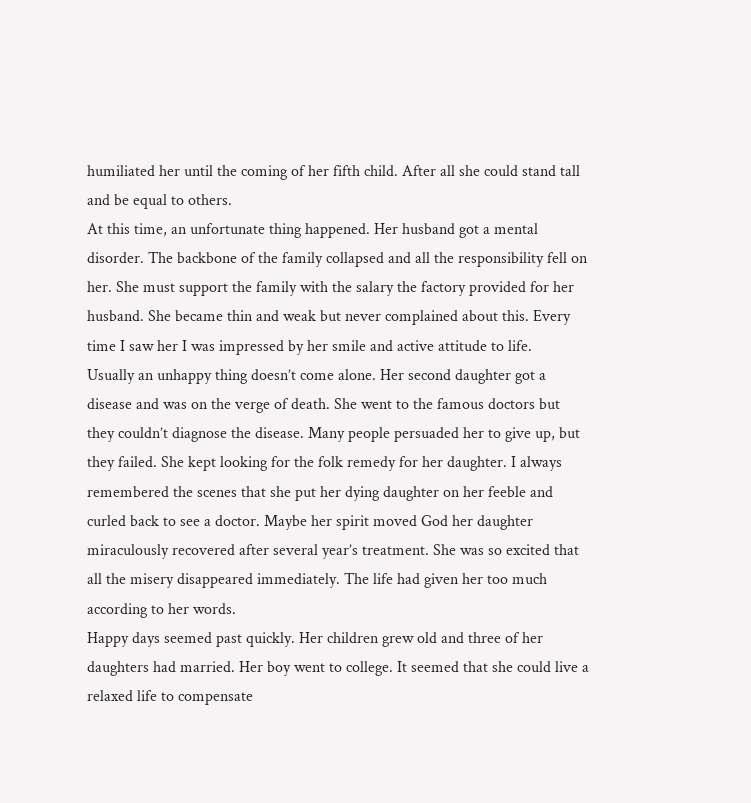humiliated her until the coming of her fifth child. After all she could stand tall and be equal to others.
At this time, an unfortunate thing happened. Her husband got a mental disorder. The backbone of the family collapsed and all the responsibility fell on her. She must support the family with the salary the factory provided for her husband. She became thin and weak but never complained about this. Every time I saw her I was impressed by her smile and active attitude to life.
Usually an unhappy thing doesn’t come alone. Her second daughter got a disease and was on the verge of death. She went to the famous doctors but they couldn’t diagnose the disease. Many people persuaded her to give up, but they failed. She kept looking for the folk remedy for her daughter. I always remembered the scenes that she put her dying daughter on her feeble and curled back to see a doctor. Maybe her spirit moved God her daughter miraculously recovered after several year’s treatment. She was so excited that all the misery disappeared immediately. The life had given her too much according to her words.
Happy days seemed past quickly. Her children grew old and three of her daughters had married. Her boy went to college. It seemed that she could live a relaxed life to compensate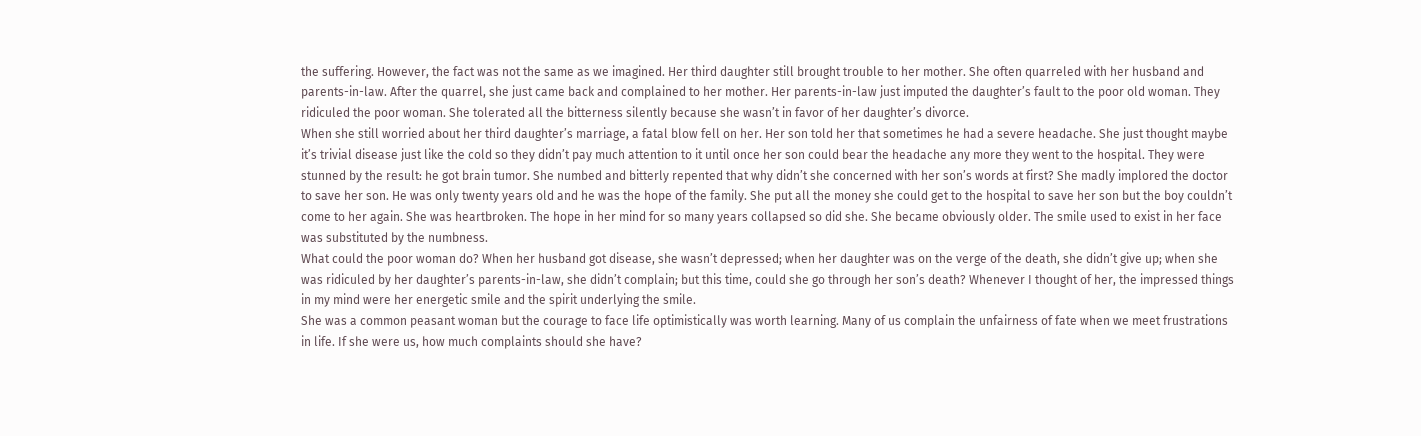the suffering. However, the fact was not the same as we imagined. Her third daughter still brought trouble to her mother. She often quarreled with her husband and parents-in-law. After the quarrel, she just came back and complained to her mother. Her parents-in-law just imputed the daughter’s fault to the poor old woman. They ridiculed the poor woman. She tolerated all the bitterness silently because she wasn’t in favor of her daughter’s divorce.
When she still worried about her third daughter’s marriage, a fatal blow fell on her. Her son told her that sometimes he had a severe headache. She just thought maybe it’s trivial disease just like the cold so they didn’t pay much attention to it until once her son could bear the headache any more they went to the hospital. They were stunned by the result: he got brain tumor. She numbed and bitterly repented that why didn’t she concerned with her son’s words at first? She madly implored the doctor to save her son. He was only twenty years old and he was the hope of the family. She put all the money she could get to the hospital to save her son but the boy couldn’t come to her again. She was heartbroken. The hope in her mind for so many years collapsed so did she. She became obviously older. The smile used to exist in her face was substituted by the numbness.
What could the poor woman do? When her husband got disease, she wasn’t depressed; when her daughter was on the verge of the death, she didn’t give up; when she was ridiculed by her daughter’s parents-in-law, she didn’t complain; but this time, could she go through her son’s death? Whenever I thought of her, the impressed things in my mind were her energetic smile and the spirit underlying the smile.
She was a common peasant woman but the courage to face life optimistically was worth learning. Many of us complain the unfairness of fate when we meet frustrations in life. If she were us, how much complaints should she have?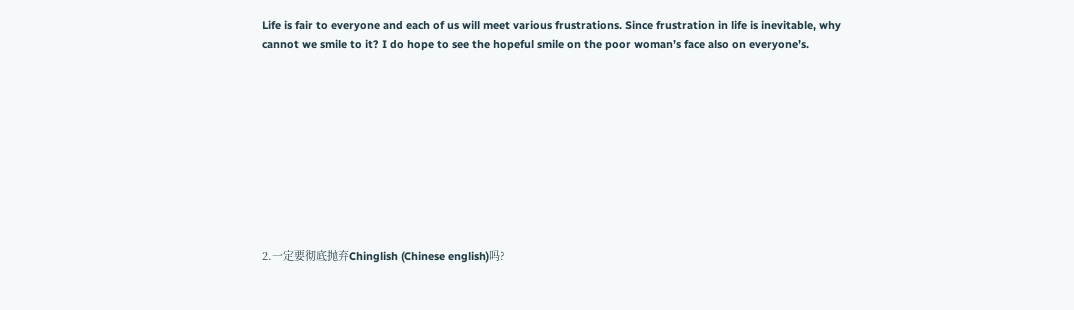Life is fair to everyone and each of us will meet various frustrations. Since frustration in life is inevitable, why cannot we smile to it? I do hope to see the hopeful smile on the poor woman’s face also on everyone’s.










2.一定要彻底抛弃Chinglish (Chinese english)吗?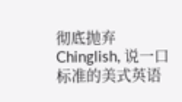彻底抛弃Chinglish, 说一口标准的美式英语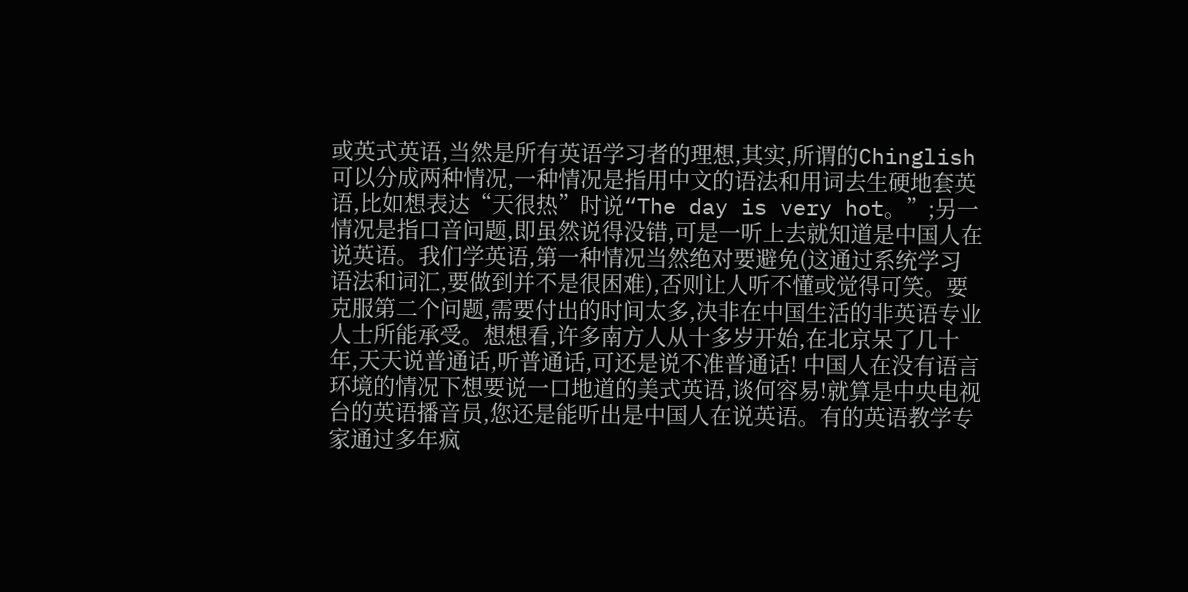或英式英语,当然是所有英语学习者的理想,其实,所谓的Chinglish 可以分成两种情况,一种情况是指用中文的语法和用词去生硬地套英语,比如想表达“天很热”时说“The day is very hot。”;另一情况是指口音问题,即虽然说得没错,可是一听上去就知道是中国人在说英语。我们学英语,第一种情况当然绝对要避免(这通过系统学习语法和词汇,要做到并不是很困难),否则让人听不懂或觉得可笑。要克服第二个问题,需要付出的时间太多,决非在中国生活的非英语专业人士所能承受。想想看,许多南方人从十多岁开始,在北京呆了几十年,天天说普通话,听普通话,可还是说不准普通话! 中国人在没有语言环境的情况下想要说一口地道的美式英语,谈何容易!就算是中央电视台的英语播音员,您还是能听出是中国人在说英语。有的英语教学专家通过多年疯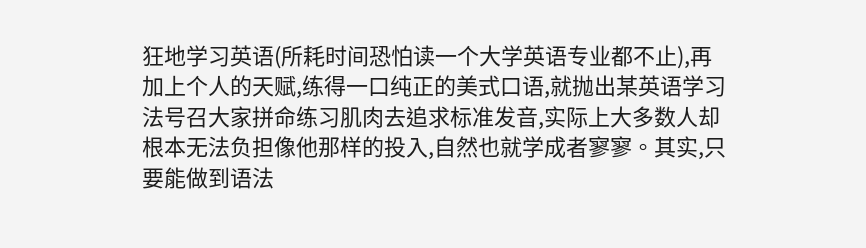狂地学习英语(所耗时间恐怕读一个大学英语专业都不止),再加上个人的天赋,练得一口纯正的美式口语,就抛出某英语学习法号召大家拼命练习肌肉去追求标准发音,实际上大多数人却根本无法负担像他那样的投入,自然也就学成者寥寥。其实,只要能做到语法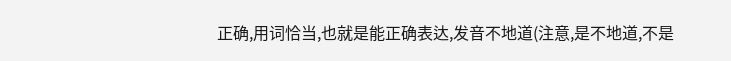正确,用词恰当,也就是能正确表达,发音不地道(注意,是不地道,不是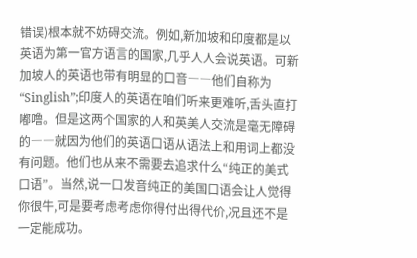错误)根本就不妨碍交流。例如,新加坡和印度都是以英语为第一官方语言的国家,几乎人人会说英语。可新加坡人的英语也带有明显的口音――他们自称为“Singlish”;印度人的英语在咱们听来更难听,舌头直打嘟噜。但是这两个国家的人和英美人交流是毫无障碍的――就因为他们的英语口语从语法上和用词上都没有问题。他们也从来不需要去追求什么“纯正的美式口语”。当然,说一口发音纯正的美国口语会让人觉得你很牛,可是要考虑考虑你得付出得代价,况且还不是一定能成功。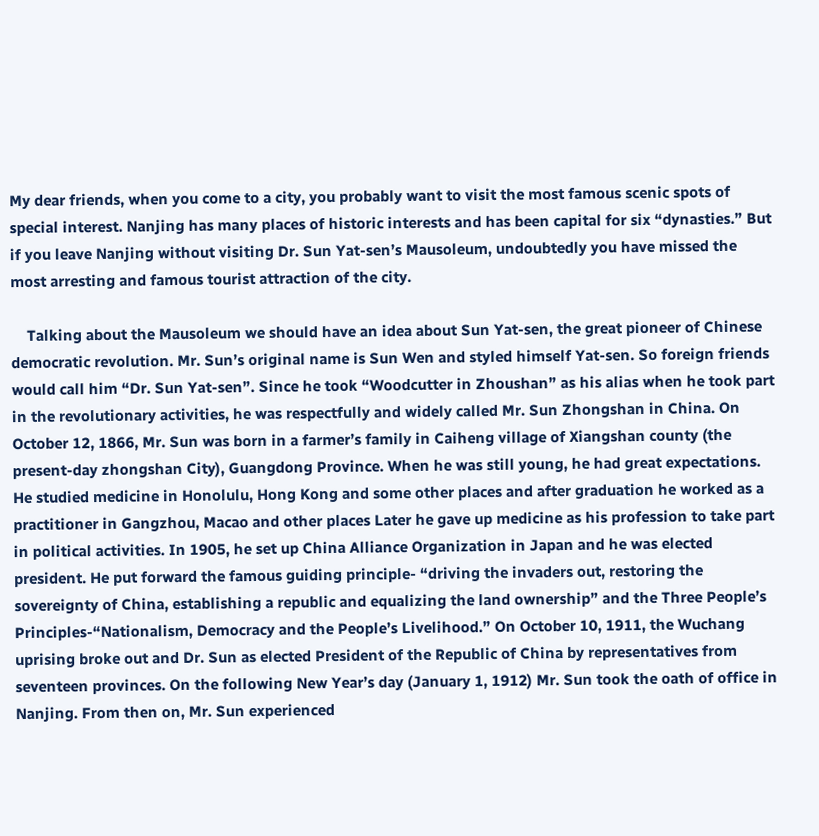My dear friends, when you come to a city, you probably want to visit the most famous scenic spots of special interest. Nanjing has many places of historic interests and has been capital for six “dynasties.” But if you leave Nanjing without visiting Dr. Sun Yat-sen’s Mausoleum, undoubtedly you have missed the most arresting and famous tourist attraction of the city.

    Talking about the Mausoleum we should have an idea about Sun Yat-sen, the great pioneer of Chinese democratic revolution. Mr. Sun’s original name is Sun Wen and styled himself Yat-sen. So foreign friends would call him “Dr. Sun Yat-sen”. Since he took “Woodcutter in Zhoushan” as his alias when he took part in the revolutionary activities, he was respectfully and widely called Mr. Sun Zhongshan in China. On October 12, 1866, Mr. Sun was born in a farmer’s family in Caiheng village of Xiangshan county (the present-day zhongshan City), Guangdong Province. When he was still young, he had great expectations. He studied medicine in Honolulu, Hong Kong and some other places and after graduation he worked as a practitioner in Gangzhou, Macao and other places Later he gave up medicine as his profession to take part in political activities. In 1905, he set up China Alliance Organization in Japan and he was elected president. He put forward the famous guiding principle- “driving the invaders out, restoring the sovereignty of China, establishing a republic and equalizing the land ownership” and the Three People’s Principles-“Nationalism, Democracy and the People’s Livelihood.” On October 10, 1911, the Wuchang uprising broke out and Dr. Sun as elected President of the Republic of China by representatives from seventeen provinces. On the following New Year’s day (January 1, 1912) Mr. Sun took the oath of office in Nanjing. From then on, Mr. Sun experienced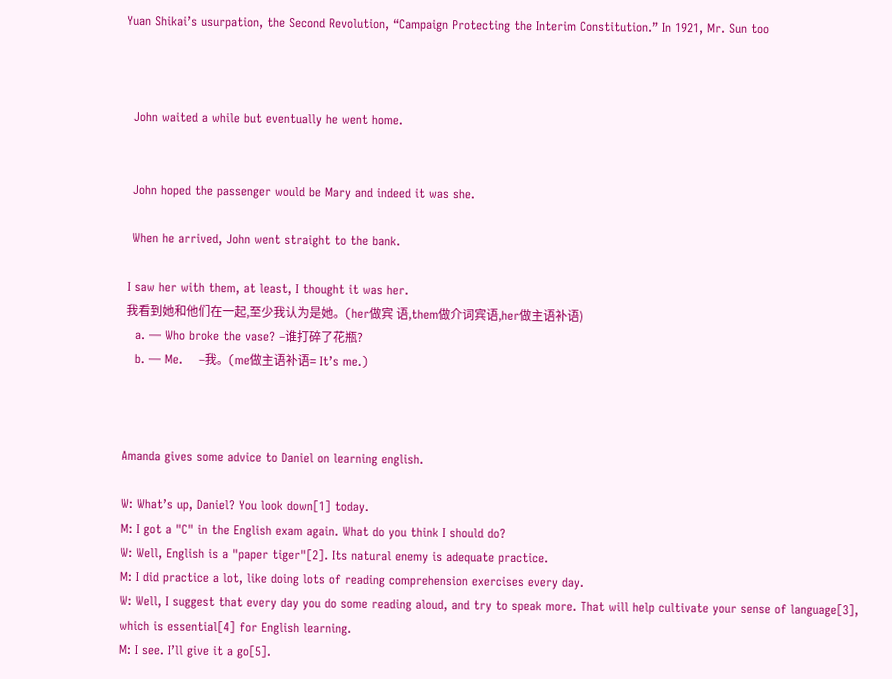Yuan Shikai’s usurpation, the Second Revolution, “Campaign Protecting the Interim Constitution.” In 1921, Mr. Sun too



  John waited a while but eventually he went home.


  John hoped the passenger would be Mary and indeed it was she.

  When he arrived, John went straight to the bank.

 I saw her with them, at least, I thought it was her.
 我看到她和他们在一起,至少我认为是她。(her做宾 语,them做介词宾语,her做主语补语)
   a. — Who broke the vase? –谁打碎了花瓶?
   b. — Me.    –我。(me做主语补语= It’s me.)



Amanda gives some advice to Daniel on learning english.

W: What’s up, Daniel? You look down[1] today.
M: I got a "C" in the English exam again. What do you think I should do?
W: Well, English is a "paper tiger"[2]. Its natural enemy is adequate practice.
M: I did practice a lot, like doing lots of reading comprehension exercises every day.
W: Well, I suggest that every day you do some reading aloud, and try to speak more. That will help cultivate your sense of language[3], which is essential[4] for English learning.
M: I see. I’ll give it a go[5].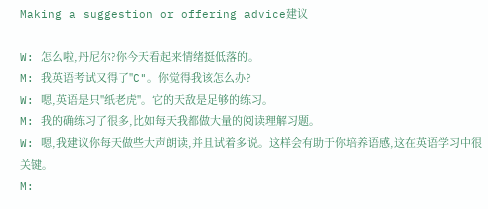Making a suggestion or offering advice建议

W: 怎么啦,丹尼尔?你今天看起来情绪挺低落的。
M: 我英语考试又得了"C"。你觉得我该怎么办?
W: 嗯,英语是只"纸老虎"。它的天敌是足够的练习。
M: 我的确练习了很多,比如每天我都做大量的阅读理解习题。
W: 嗯,我建议你每天做些大声朗读,并且试着多说。这样会有助于你培养语感,这在英语学习中很关键。
M: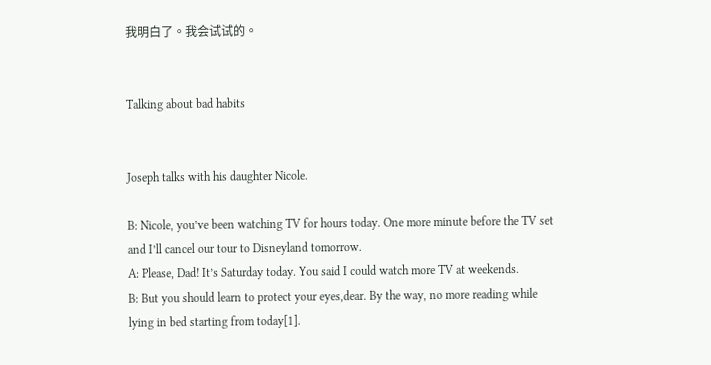我明白了。我会试试的。


Talking about bad habits


Joseph talks with his daughter Nicole.

B: Nicole, you’ve been watching TV for hours today. One more minute before the TV set and I’ll cancel our tour to Disneyland tomorrow.
A: Please, Dad! It’s Saturday today. You said I could watch more TV at weekends.
B: But you should learn to protect your eyes,dear. By the way, no more reading while lying in bed starting from today[1].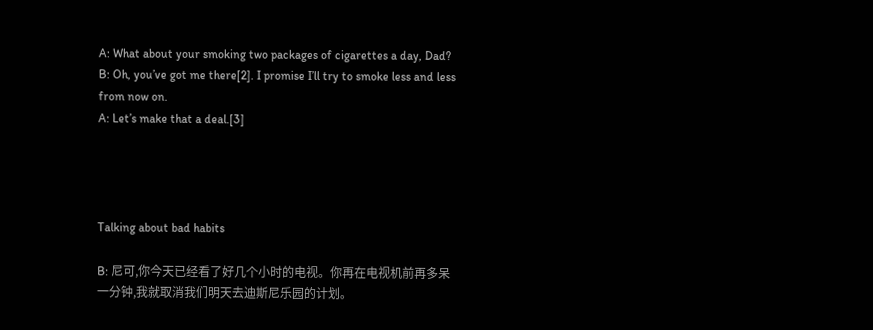A: What about your smoking two packages of cigarettes a day, Dad?
B: Oh, you’ve got me there[2]. I promise I’ll try to smoke less and less from now on.
A: Let’s make that a deal.[3]




Talking about bad habits

B: 尼可,你今天已经看了好几个小时的电视。你再在电视机前再多呆一分钟,我就取消我们明天去迪斯尼乐园的计划。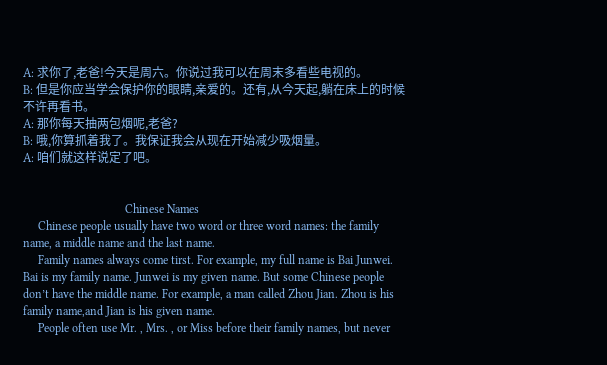A: 求你了,老爸!今天是周六。你说过我可以在周末多看些电视的。
B: 但是你应当学会保护你的眼睛,亲爱的。还有,从今天起,躺在床上的时候不许再看书。
A: 那你每天抽两包烟呢,老爸?
B: 哦,你算抓着我了。我保证我会从现在开始减少吸烟量。
A: 咱们就这样说定了吧。


                                  Chinese Names
     Chinese people usually have two word or three word names: the family name, a middle name and the last name.
     Family names always come tirst. For example, my full name is Bai Junwei. Bai is my family name. Junwei is my given name. But some Chinese people don’t have the middle name. For example, a man called Zhou Jian. Zhou is his family name,and Jian is his given name.
     People often use Mr. , Mrs. , or Miss before their family names, but never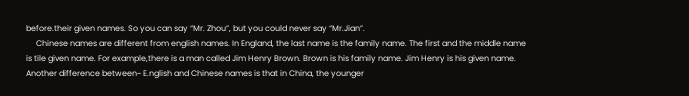before.their given names. So you can say “Mr. Zhou”, but you could never say “Mr.Jian”.
     Chinese names are different from english names. In England, the last name is the family name. The first and the middle name is tile given name. For example,there is a man called Jim Henry Brown. Brown is his family name. Jim Henry is his given name. Another difference between~ E.nglish and Chinese names is that in China, the younger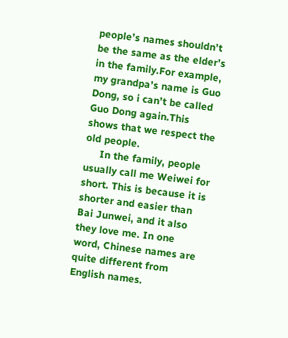people’s names shouldn’t be the same as the elder’s in the family.For example, my grandpa’s name is Guo Dong, so i can’t be called Guo Dong again.This shows that we respect the old people.
     In the family, people usually call me Weiwei for short. This is because it is shorter and easier than Bai Junwei, and it also they love me. In one word, Chinese names are quite different from English names.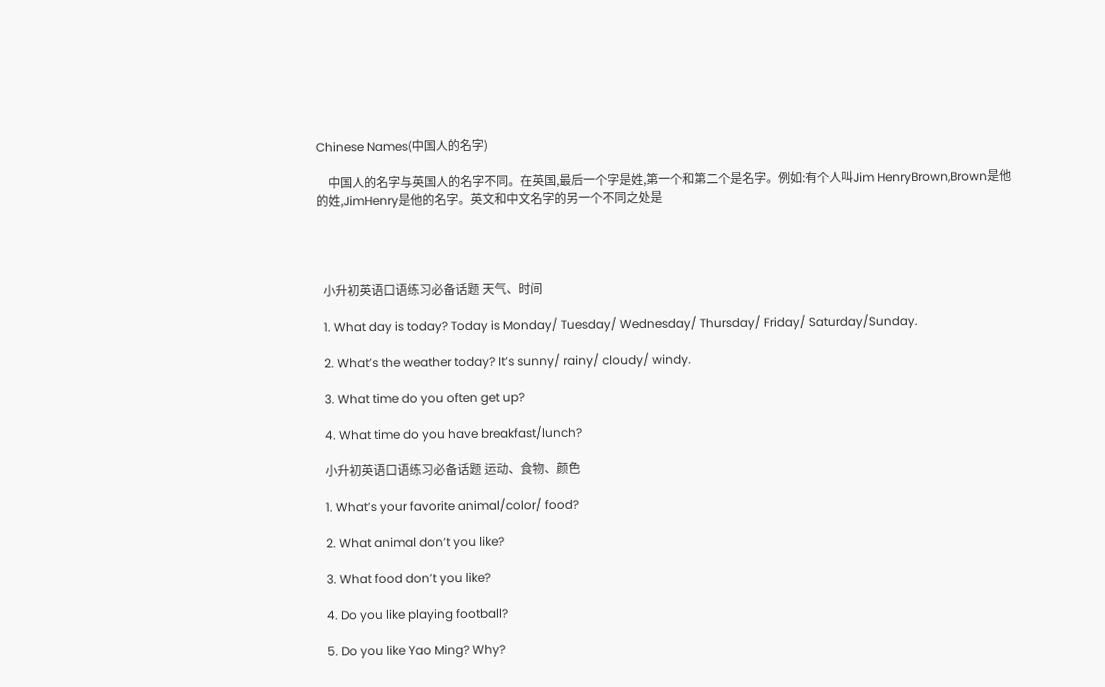Chinese Names(中国人的名字)

    中国人的名字与英国人的名字不同。在英国,最后一个字是姓,第一个和第二个是名字。例如:有个人叫Jim HenryBrown,Brown是他的姓,JimHenry是他的名字。英文和中文名字的另一个不同之处是




  小升初英语口语练习必备话题 天气、时间

  1. What day is today? Today is Monday/ Tuesday/ Wednesday/ Thursday/ Friday/ Saturday/Sunday.

  2. What’s the weather today? It’s sunny/ rainy/ cloudy/ windy.

  3. What time do you often get up?

  4. What time do you have breakfast/lunch?

  小升初英语口语练习必备话题 运动、食物、颜色

  1. What’s your favorite animal/color/ food?

  2. What animal don’t you like?

  3. What food don’t you like?

  4. Do you like playing football?

  5. Do you like Yao Ming? Why?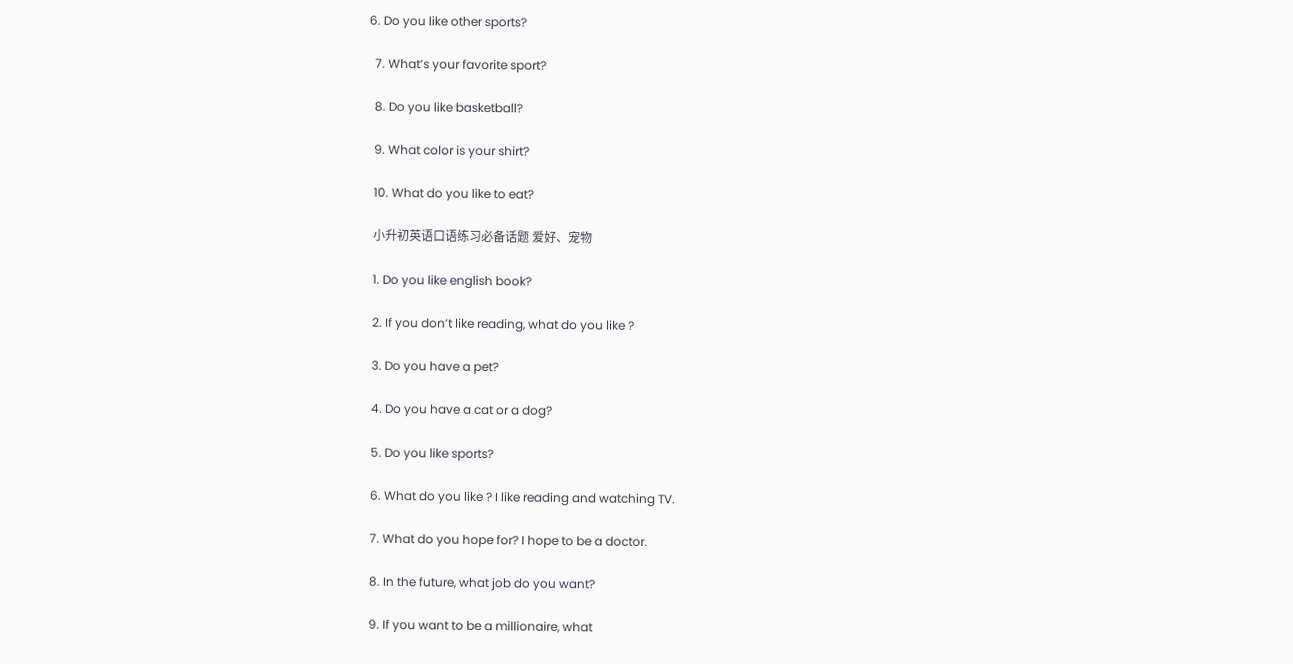6. Do you like other sports?

  7. What’s your favorite sport?

  8. Do you like basketball?

  9. What color is your shirt?

  10. What do you like to eat?

  小升初英语口语练习必备话题 爱好、宠物

  1. Do you like english book?

  2. If you don’t like reading, what do you like ?

  3. Do you have a pet?

  4. Do you have a cat or a dog?

  5. Do you like sports?

  6. What do you like ? I like reading and watching TV.

  7. What do you hope for? I hope to be a doctor.

  8. In the future, what job do you want?

  9. If you want to be a millionaire, what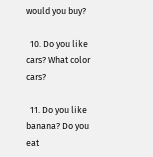would you buy?

  10. Do you like cars? What color cars?

  11. Do you like banana? Do you eat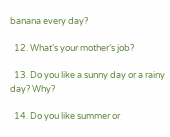banana every day?

  12. What’s your mother’s job?

  13. Do you like a sunny day or a rainy day? Why?

  14. Do you like summer or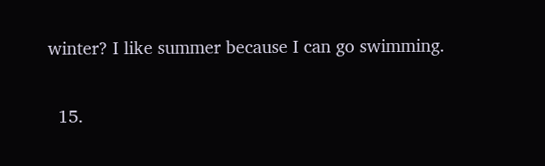winter? I like summer because I can go swimming.

  15.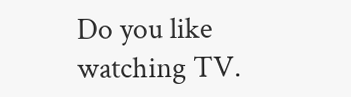Do you like watching TV.